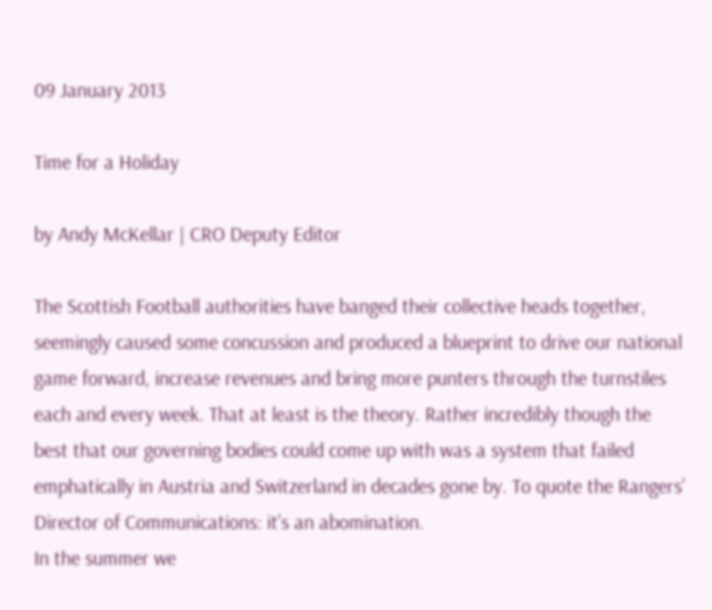09 January 2013

Time for a Holiday

by Andy McKellar | CRO Deputy Editor

The Scottish Football authorities have banged their collective heads together, seemingly caused some concussion and produced a blueprint to drive our national game forward, increase revenues and bring more punters through the turnstiles each and every week. That at least is the theory. Rather incredibly though the best that our governing bodies could come up with was a system that failed emphatically in Austria and Switzerland in decades gone by. To quote the Rangers’ Director of Communications: it’s an abomination.
In the summer we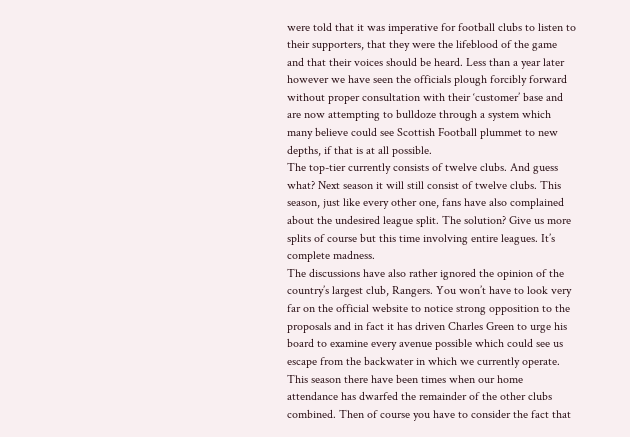were told that it was imperative for football clubs to listen to their supporters, that they were the lifeblood of the game and that their voices should be heard. Less than a year later however we have seen the officials plough forcibly forward without proper consultation with their ‘customer’ base and are now attempting to bulldoze through a system which many believe could see Scottish Football plummet to new depths, if that is at all possible.
The top-tier currently consists of twelve clubs. And guess what? Next season it will still consist of twelve clubs. This season, just like every other one, fans have also complained about the undesired league split. The solution? Give us more splits of course but this time involving entire leagues. It’s complete madness.
The discussions have also rather ignored the opinion of the country’s largest club, Rangers. You won’t have to look very far on the official website to notice strong opposition to the proposals and in fact it has driven Charles Green to urge his board to examine every avenue possible which could see us escape from the backwater in which we currently operate.
This season there have been times when our home attendance has dwarfed the remainder of the other clubs combined. Then of course you have to consider the fact that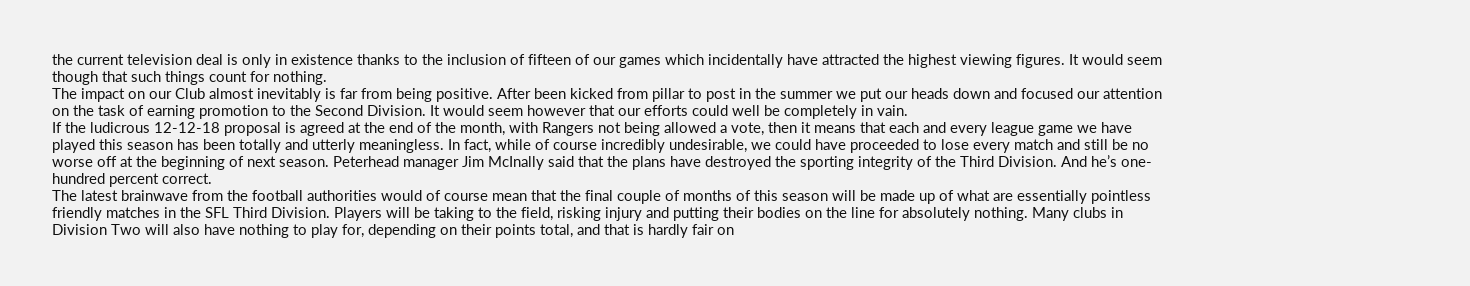the current television deal is only in existence thanks to the inclusion of fifteen of our games which incidentally have attracted the highest viewing figures. It would seem though that such things count for nothing.
The impact on our Club almost inevitably is far from being positive. After been kicked from pillar to post in the summer we put our heads down and focused our attention on the task of earning promotion to the Second Division. It would seem however that our efforts could well be completely in vain.
If the ludicrous 12-12-18 proposal is agreed at the end of the month, with Rangers not being allowed a vote, then it means that each and every league game we have played this season has been totally and utterly meaningless. In fact, while of course incredibly undesirable, we could have proceeded to lose every match and still be no worse off at the beginning of next season. Peterhead manager Jim McInally said that the plans have destroyed the sporting integrity of the Third Division. And he’s one-hundred percent correct.
The latest brainwave from the football authorities would of course mean that the final couple of months of this season will be made up of what are essentially pointless friendly matches in the SFL Third Division. Players will be taking to the field, risking injury and putting their bodies on the line for absolutely nothing. Many clubs in Division Two will also have nothing to play for, depending on their points total, and that is hardly fair on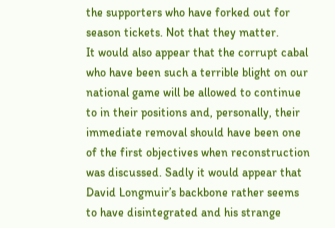the supporters who have forked out for season tickets. Not that they matter.
It would also appear that the corrupt cabal who have been such a terrible blight on our national game will be allowed to continue to in their positions and, personally, their immediate removal should have been one of the first objectives when reconstruction was discussed. Sadly it would appear that David Longmuir’s backbone rather seems to have disintegrated and his strange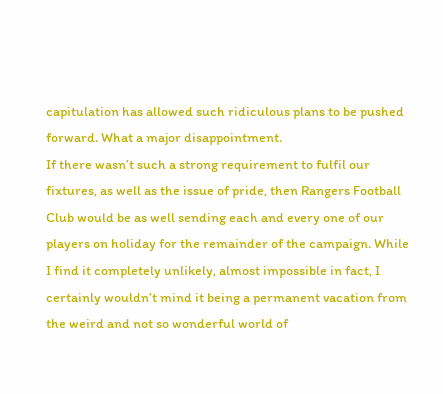capitulation has allowed such ridiculous plans to be pushed forward. What a major disappointment.
If there wasn’t such a strong requirement to fulfil our fixtures, as well as the issue of pride, then Rangers Football Club would be as well sending each and every one of our players on holiday for the remainder of the campaign. While I find it completely unlikely, almost impossible in fact, I certainly wouldn’t mind it being a permanent vacation from the weird and not so wonderful world of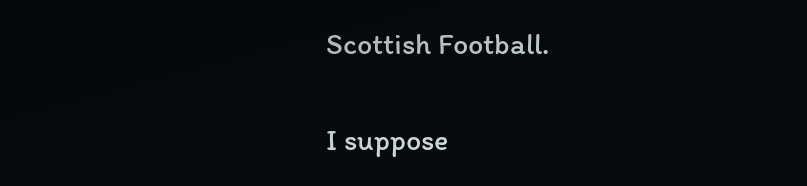Scottish Football.

I suppose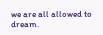we are all allowed to dream.